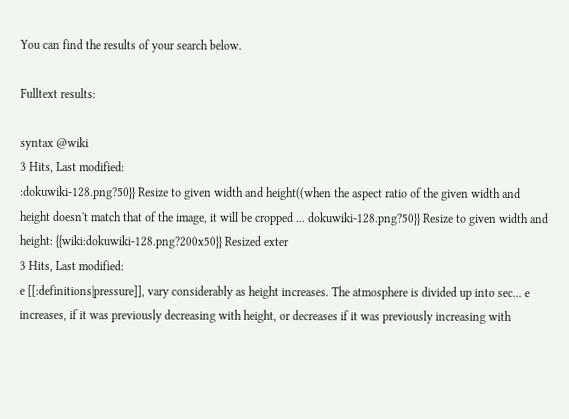You can find the results of your search below.

Fulltext results:

syntax @wiki
3 Hits, Last modified:
:dokuwiki-128.png?50}} Resize to given width and height((when the aspect ratio of the given width and height doesn't match that of the image, it will be cropped ... dokuwiki-128.png?50}} Resize to given width and height: {{wiki:dokuwiki-128.png?200x50}} Resized exter
3 Hits, Last modified:
e [[:definitions|pressure]], vary considerably as height increases. The atmosphere is divided up into sec... e increases, if it was previously decreasing with height, or decreases if it was previously increasing with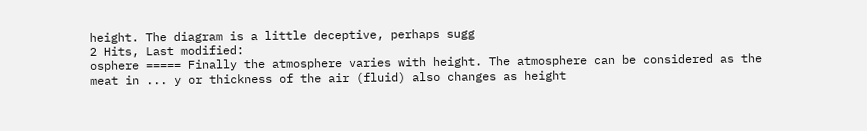height. The diagram is a little deceptive, perhaps sugg
2 Hits, Last modified:
osphere ===== Finally the atmosphere varies with height. The atmosphere can be considered as the meat in ... y or thickness of the air (fluid) also changes as height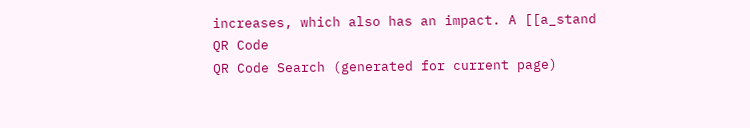increases, which also has an impact. A [[a_stand
QR Code
QR Code Search (generated for current page)